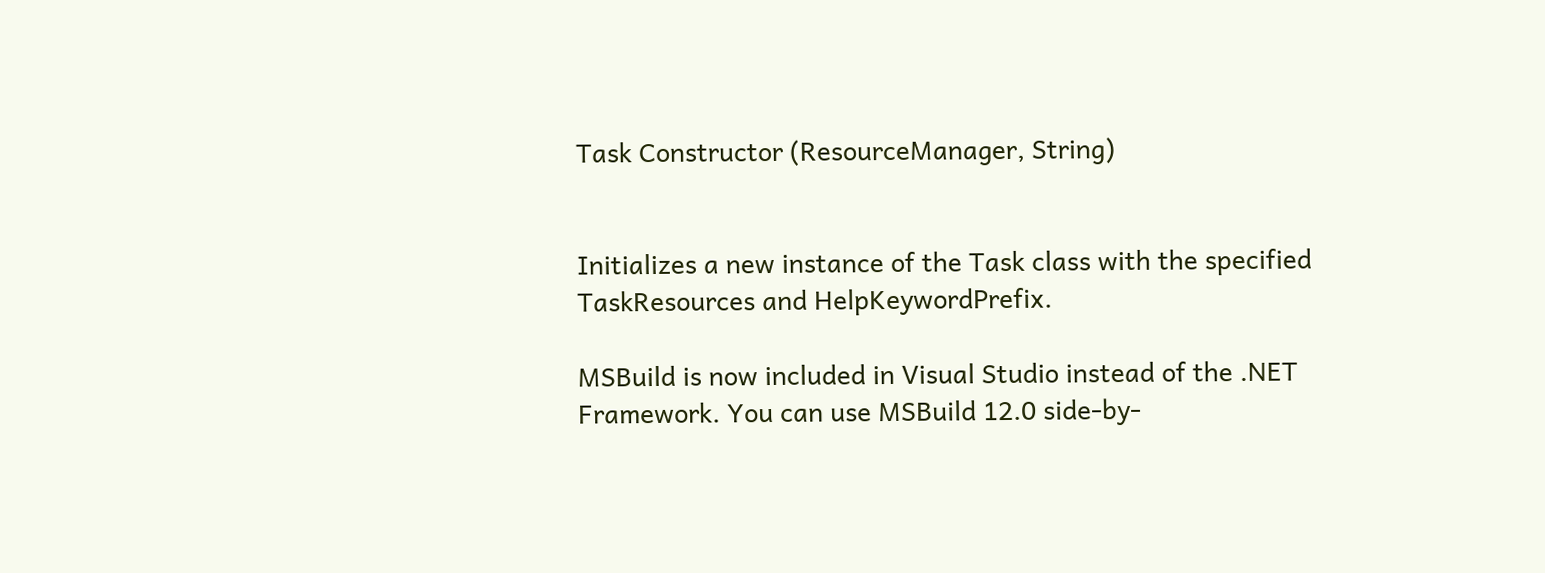Task Constructor (ResourceManager, String)


Initializes a new instance of the Task class with the specified TaskResources and HelpKeywordPrefix.

MSBuild is now included in Visual Studio instead of the .NET Framework. You can use MSBuild 12.0 side-by-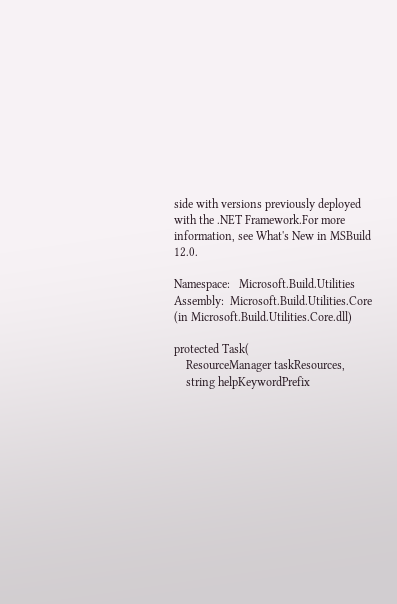side with versions previously deployed with the .NET Framework.For more information, see What's New in MSBuild 12.0.

Namespace:   Microsoft.Build.Utilities
Assembly:  Microsoft.Build.Utilities.Core (in Microsoft.Build.Utilities.Core.dll)

protected Task(
    ResourceManager taskResources,
    string helpKeywordPrefix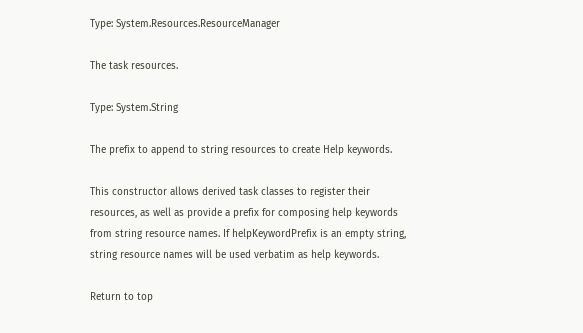Type: System.Resources.ResourceManager

The task resources.

Type: System.String

The prefix to append to string resources to create Help keywords.

This constructor allows derived task classes to register their resources, as well as provide a prefix for composing help keywords from string resource names. If helpKeywordPrefix is an empty string, string resource names will be used verbatim as help keywords.

Return to top